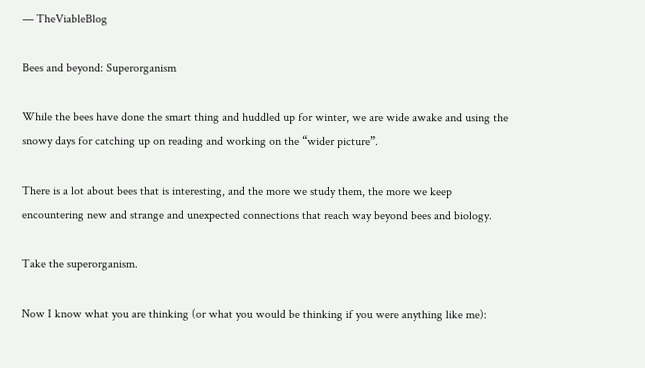— TheViableBlog

Bees and beyond: Superorganism

While the bees have done the smart thing and huddled up for winter, we are wide awake and using the snowy days for catching up on reading and working on the “wider picture”.

There is a lot about bees that is interesting, and the more we study them, the more we keep encountering new and strange and unexpected connections that reach way beyond bees and biology.

Take the superorganism.

Now I know what you are thinking (or what you would be thinking if you were anything like me):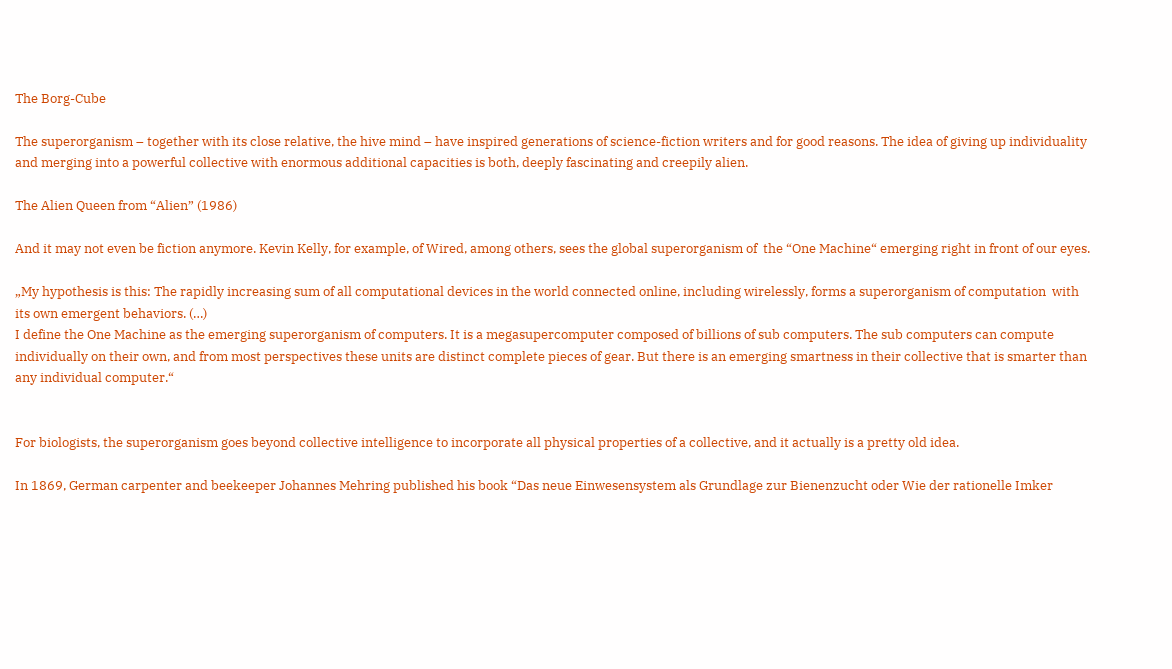The Borg-Cube

The superorganism – together with its close relative, the hive mind – have inspired generations of science-fiction writers and for good reasons. The idea of giving up individuality and merging into a powerful collective with enormous additional capacities is both, deeply fascinating and creepily alien.

The Alien Queen from “Alien” (1986)

And it may not even be fiction anymore. Kevin Kelly, for example, of Wired, among others, sees the global superorganism of  the “One Machine“ emerging right in front of our eyes.

„My hypothesis is this: The rapidly increasing sum of all computational devices in the world connected online, including wirelessly, forms a superorganism of computation  with its own emergent behaviors. (…)
I define the One Machine as the emerging superorganism of computers. It is a megasupercomputer composed of billions of sub computers. The sub computers can compute individually on their own, and from most perspectives these units are distinct complete pieces of gear. But there is an emerging smartness in their collective that is smarter than any individual computer.“


For biologists, the superorganism goes beyond collective intelligence to incorporate all physical properties of a collective, and it actually is a pretty old idea.

In 1869, German carpenter and beekeeper Johannes Mehring published his book “Das neue Einwesensystem als Grundlage zur Bienenzucht oder Wie der rationelle Imker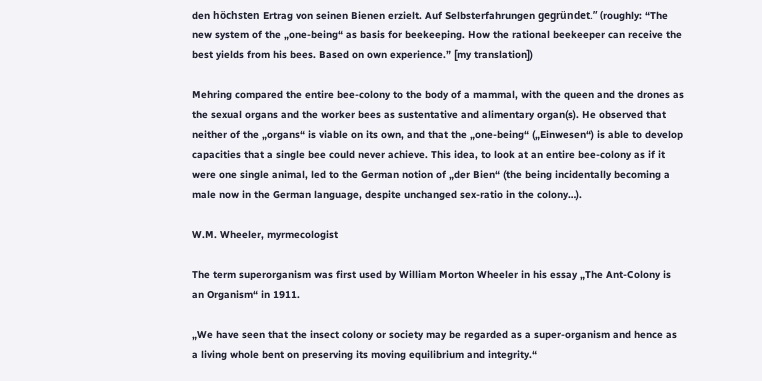den höchsten Ertrag von seinen Bienen erzielt. Auf Selbsterfahrungen gegründet.” (roughly: “The new system of the „one-being“ as basis for beekeeping. How the rational beekeeper can receive the best yields from his bees. Based on own experience.” [my translation])

Mehring compared the entire bee-colony to the body of a mammal, with the queen and the drones as the sexual organs and the worker bees as sustentative and alimentary organ(s). He observed that neither of the „organs“ is viable on its own, and that the „one-being“ („Einwesen“) is able to develop capacities that a single bee could never achieve. This idea, to look at an entire bee-colony as if it were one single animal, led to the German notion of „der Bien“ (the being incidentally becoming a male now in the German language, despite unchanged sex-ratio in the colony…).

W.M. Wheeler, myrmecologist

The term superorganism was first used by William Morton Wheeler in his essay „The Ant-Colony is an Organism“ in 1911.

„We have seen that the insect colony or society may be regarded as a super-organism and hence as a living whole bent on preserving its moving equilibrium and integrity.“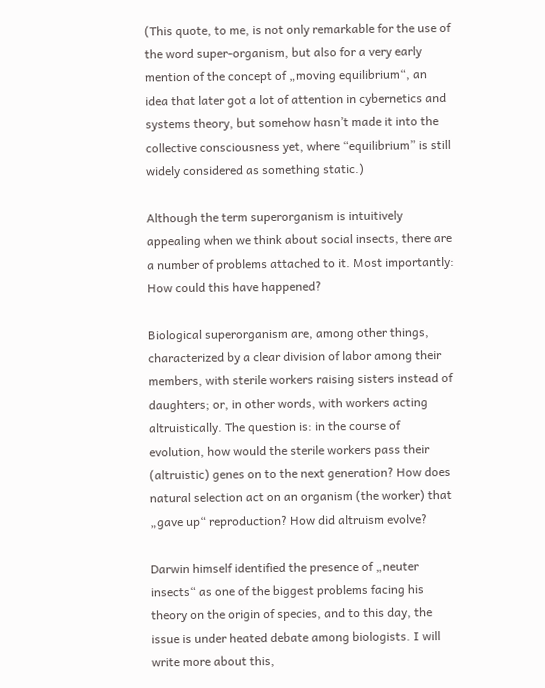(This quote, to me, is not only remarkable for the use of the word super-organism, but also for a very early mention of the concept of „moving equilibrium“, an idea that later got a lot of attention in cybernetics and systems theory, but somehow hasn’t made it into the collective consciousness yet, where “equilibrium” is still widely considered as something static.)

Although the term superorganism is intuitively appealing when we think about social insects, there are a number of problems attached to it. Most importantly: How could this have happened?

Biological superorganism are, among other things, characterized by a clear division of labor among their members, with sterile workers raising sisters instead of daughters; or, in other words, with workers acting altruistically. The question is: in the course of evolution, how would the sterile workers pass their (altruistic) genes on to the next generation? How does natural selection act on an organism (the worker) that „gave up“ reproduction? How did altruism evolve?

Darwin himself identified the presence of „neuter insects“ as one of the biggest problems facing his theory on the origin of species, and to this day, the issue is under heated debate among biologists. I will write more about this,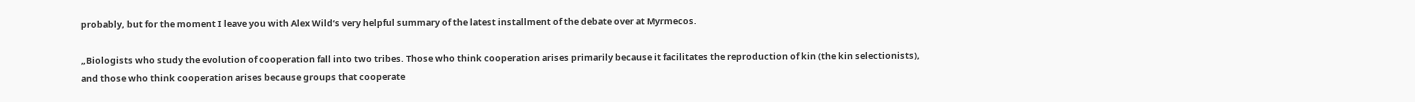probably, but for the moment I leave you with Alex Wild’s very helpful summary of the latest installment of the debate over at Myrmecos.

„Biologists who study the evolution of cooperation fall into two tribes. Those who think cooperation arises primarily because it facilitates the reproduction of kin (the kin selectionists), and those who think cooperation arises because groups that cooperate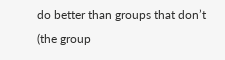do better than groups that don’t (the group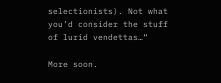selectionists). Not what you’d consider the stuff of lurid vendettas…“

More soon.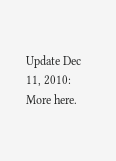Update Dec 11, 2010: More here.